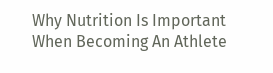Why Nutrition Is Important When Becoming An Athlete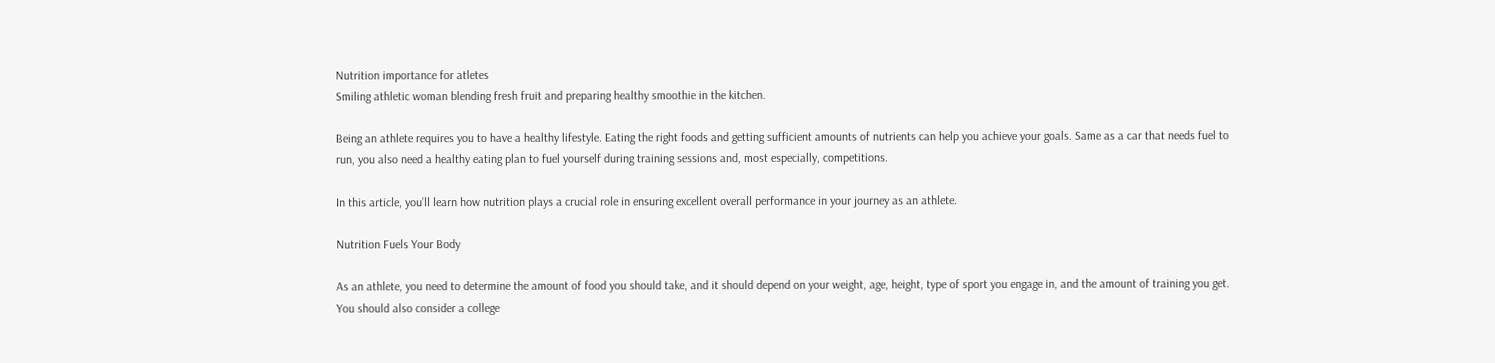Nutrition importance for atletes
Smiling athletic woman blending fresh fruit and preparing healthy smoothie in the kitchen.

Being an athlete requires you to have a healthy lifestyle. Eating the right foods and getting sufficient amounts of nutrients can help you achieve your goals. Same as a car that needs fuel to run, you also need a healthy eating plan to fuel yourself during training sessions and, most especially, competitions.

In this article, you’ll learn how nutrition plays a crucial role in ensuring excellent overall performance in your journey as an athlete.

Nutrition Fuels Your Body

As an athlete, you need to determine the amount of food you should take, and it should depend on your weight, age, height, type of sport you engage in, and the amount of training you get. You should also consider a college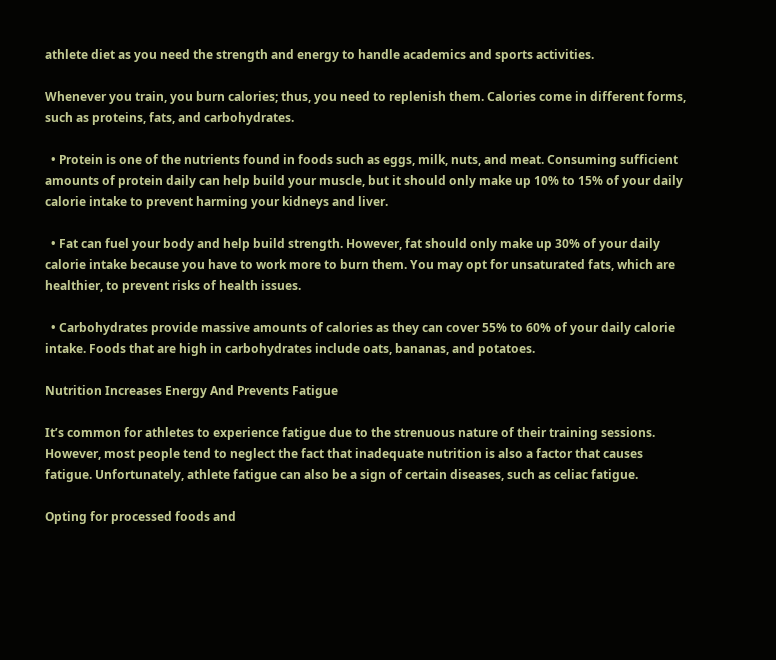athlete diet as you need the strength and energy to handle academics and sports activities.

Whenever you train, you burn calories; thus, you need to replenish them. Calories come in different forms, such as proteins, fats, and carbohydrates.

  • Protein is one of the nutrients found in foods such as eggs, milk, nuts, and meat. Consuming sufficient amounts of protein daily can help build your muscle, but it should only make up 10% to 15% of your daily calorie intake to prevent harming your kidneys and liver.

  • Fat can fuel your body and help build strength. However, fat should only make up 30% of your daily calorie intake because you have to work more to burn them. You may opt for unsaturated fats, which are healthier, to prevent risks of health issues.

  • Carbohydrates provide massive amounts of calories as they can cover 55% to 60% of your daily calorie intake. Foods that are high in carbohydrates include oats, bananas, and potatoes.

Nutrition Increases Energy And Prevents Fatigue

It’s common for athletes to experience fatigue due to the strenuous nature of their training sessions. However, most people tend to neglect the fact that inadequate nutrition is also a factor that causes fatigue. Unfortunately, athlete fatigue can also be a sign of certain diseases, such as celiac fatigue.

Opting for processed foods and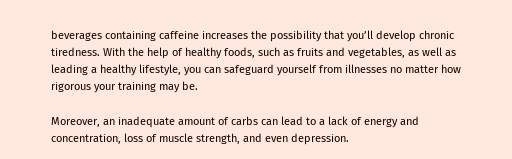beverages containing caffeine increases the possibility that you’ll develop chronic tiredness. With the help of healthy foods, such as fruits and vegetables, as well as leading a healthy lifestyle, you can safeguard yourself from illnesses no matter how rigorous your training may be.

Moreover, an inadequate amount of carbs can lead to a lack of energy and concentration, loss of muscle strength, and even depression.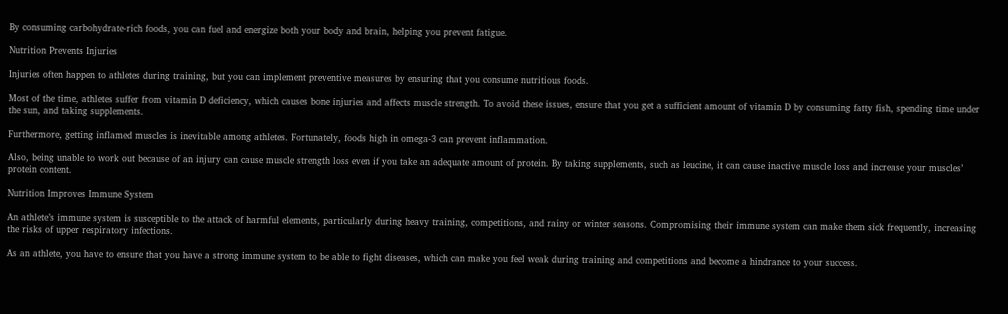By consuming carbohydrate-rich foods, you can fuel and energize both your body and brain, helping you prevent fatigue.

Nutrition Prevents Injuries

Injuries often happen to athletes during training, but you can implement preventive measures by ensuring that you consume nutritious foods.

Most of the time, athletes suffer from vitamin D deficiency, which causes bone injuries and affects muscle strength. To avoid these issues, ensure that you get a sufficient amount of vitamin D by consuming fatty fish, spending time under the sun, and taking supplements.

Furthermore, getting inflamed muscles is inevitable among athletes. Fortunately, foods high in omega-3 can prevent inflammation.

Also, being unable to work out because of an injury can cause muscle strength loss even if you take an adequate amount of protein. By taking supplements, such as leucine, it can cause inactive muscle loss and increase your muscles’ protein content.

Nutrition Improves Immune System

An athlete’s immune system is susceptible to the attack of harmful elements, particularly during heavy training, competitions, and rainy or winter seasons. Compromising their immune system can make them sick frequently, increasing the risks of upper respiratory infections.

As an athlete, you have to ensure that you have a strong immune system to be able to fight diseases, which can make you feel weak during training and competitions and become a hindrance to your success.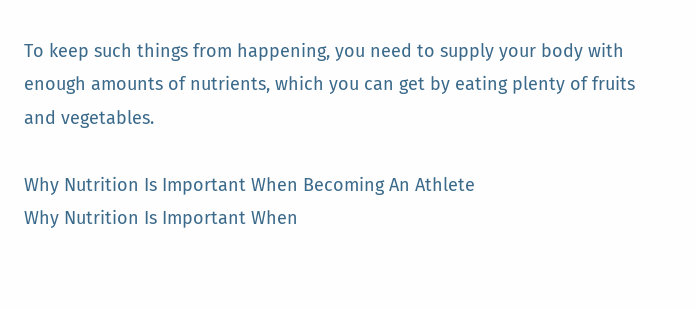To keep such things from happening, you need to supply your body with enough amounts of nutrients, which you can get by eating plenty of fruits and vegetables.

Why Nutrition Is Important When Becoming An Athlete
Why Nutrition Is Important When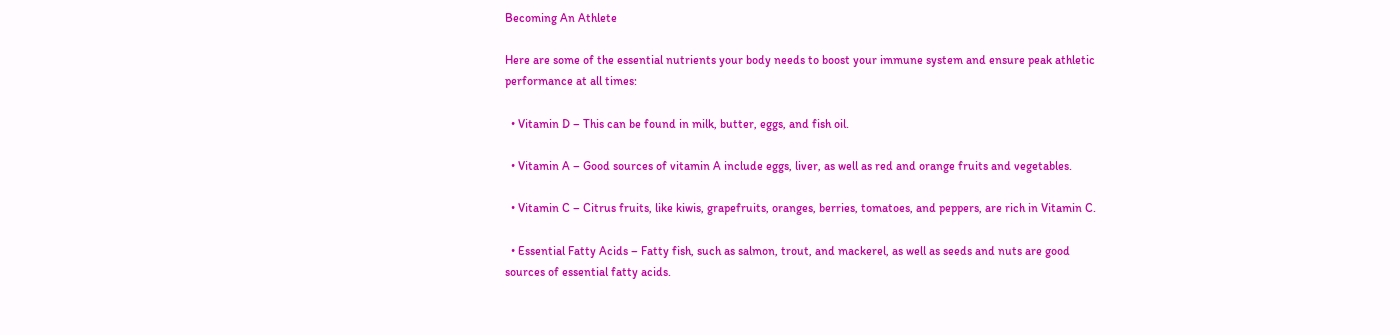Becoming An Athlete

Here are some of the essential nutrients your body needs to boost your immune system and ensure peak athletic performance at all times:

  • Vitamin D – This can be found in milk, butter, eggs, and fish oil.

  • Vitamin A – Good sources of vitamin A include eggs, liver, as well as red and orange fruits and vegetables.

  • Vitamin C – Citrus fruits, like kiwis, grapefruits, oranges, berries, tomatoes, and peppers, are rich in Vitamin C.

  • Essential Fatty Acids – Fatty fish, such as salmon, trout, and mackerel, as well as seeds and nuts are good sources of essential fatty acids.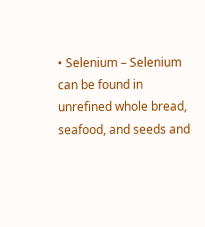• Selenium – Selenium can be found in unrefined whole bread, seafood, and seeds and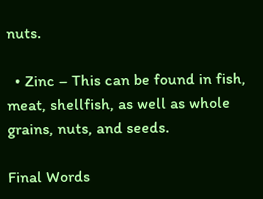nuts.

  • Zinc – This can be found in fish, meat, shellfish, as well as whole grains, nuts, and seeds.

Final Words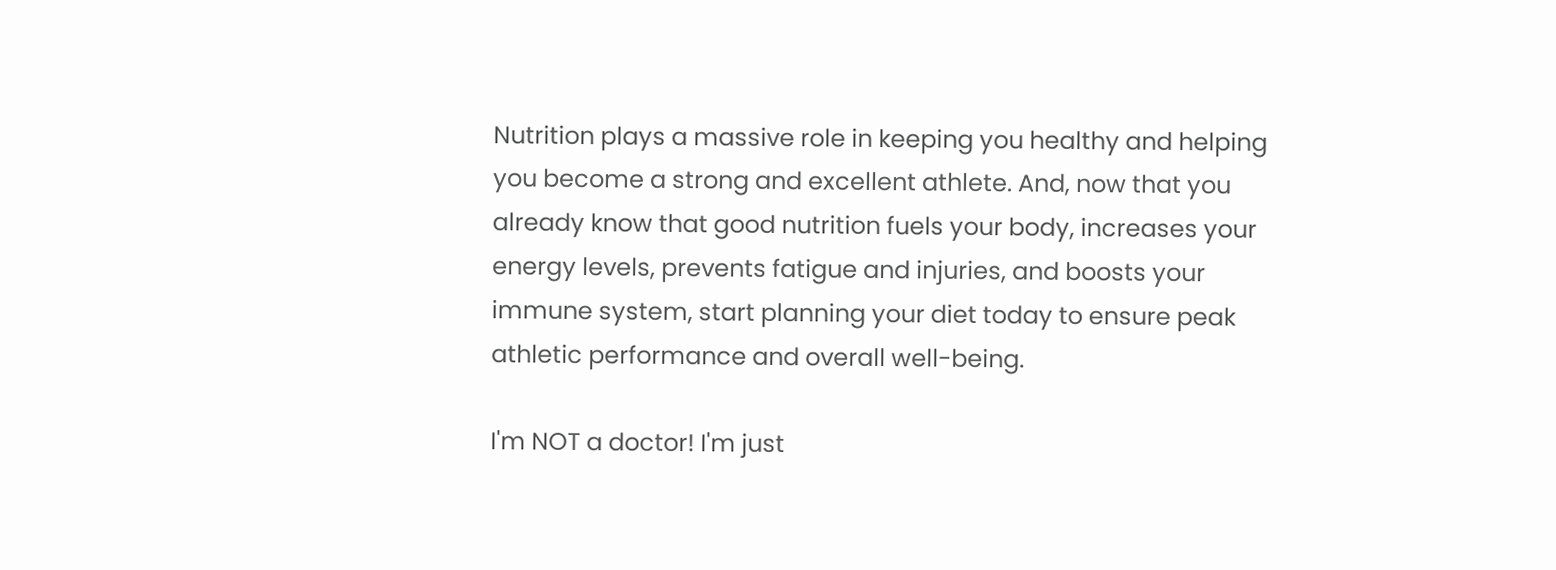Nutrition plays a massive role in keeping you healthy and helping you become a strong and excellent athlete. And, now that you already know that good nutrition fuels your body, increases your energy levels, prevents fatigue and injuries, and boosts your immune system, start planning your diet today to ensure peak athletic performance and overall well-being.

I'm NOT a doctor! I'm just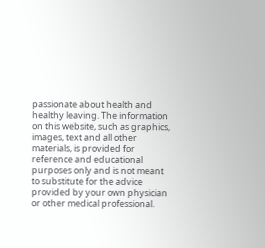passionate about health and healthy leaving. The information on this website, such as graphics, images, text and all other materials, is provided for reference and educational purposes only and is not meant to substitute for the advice provided by your own physician or other medical professional.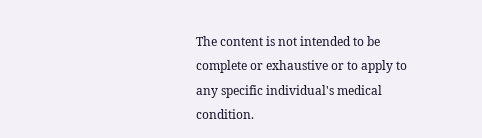The content is not intended to be complete or exhaustive or to apply to any specific individual's medical condition.